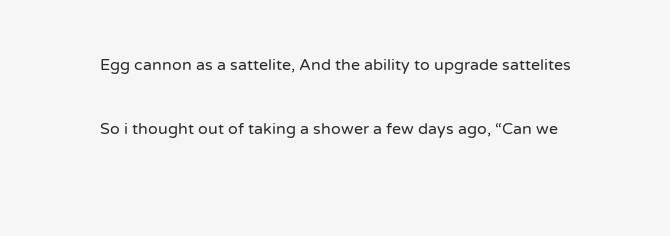Egg cannon as a sattelite, And the ability to upgrade sattelites

So i thought out of taking a shower a few days ago, “Can we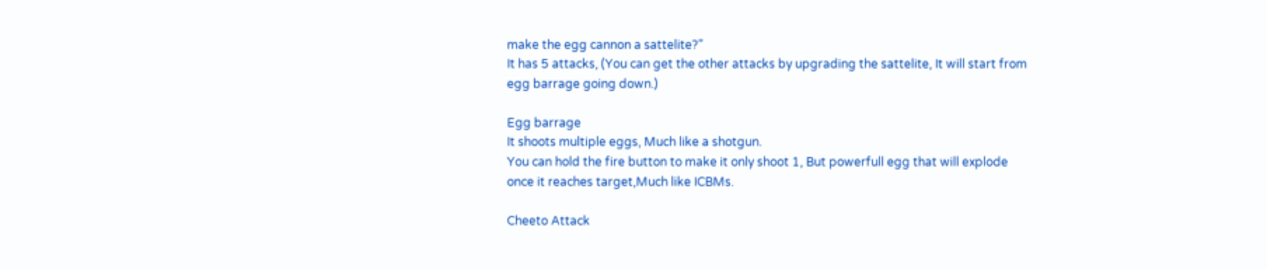make the egg cannon a sattelite?”
It has 5 attacks, (You can get the other attacks by upgrading the sattelite, It will start from egg barrage going down.)

Egg barrage
It shoots multiple eggs, Much like a shotgun.
You can hold the fire button to make it only shoot 1, But powerfull egg that will explode once it reaches target,Much like ICBMs.

Cheeto Attack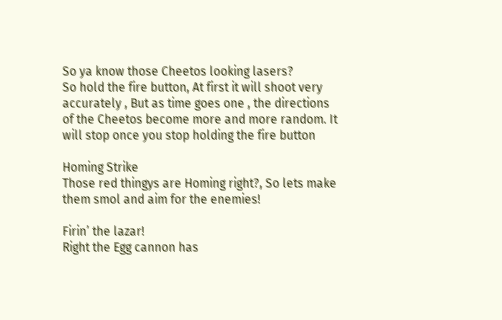So ya know those Cheetos looking lasers?
So hold the fire button, At first it will shoot very accurately , But as time goes one , the directions
of the Cheetos become more and more random. It will stop once you stop holding the fire button

Homing Strike
Those red thingys are Homing right?, So lets make them smol and aim for the enemies!

Firin’ the lazar!
Right the Egg cannon has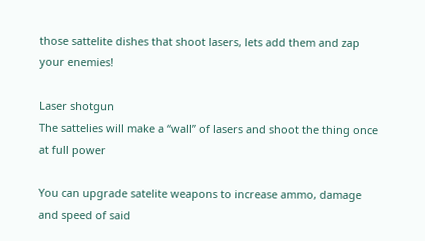those sattelite dishes that shoot lasers, lets add them and zap your enemies!

Laser shotgun
The sattelies will make a “wall” of lasers and shoot the thing once at full power

You can upgrade satelite weapons to increase ammo, damage and speed of said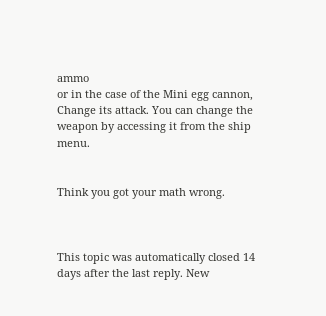ammo
or in the case of the Mini egg cannon, Change its attack. You can change the weapon by accessing it from the ship menu.


Think you got your math wrong.



This topic was automatically closed 14 days after the last reply. New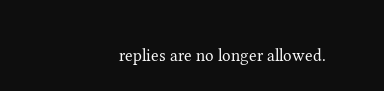replies are no longer allowed.